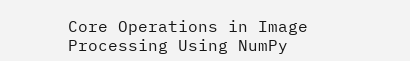Core Operations in Image Processing Using NumPy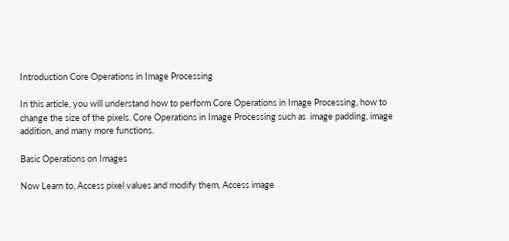Introduction Core Operations in Image Processing

In this article, you will understand how to perform Core Operations in Image Processing, how to change the size of the pixels. Core Operations in Image Processing such as  image padding, image addition, and many more functions.

Basic Operations on Images

Now Learn to, Access pixel values and modify them, Access image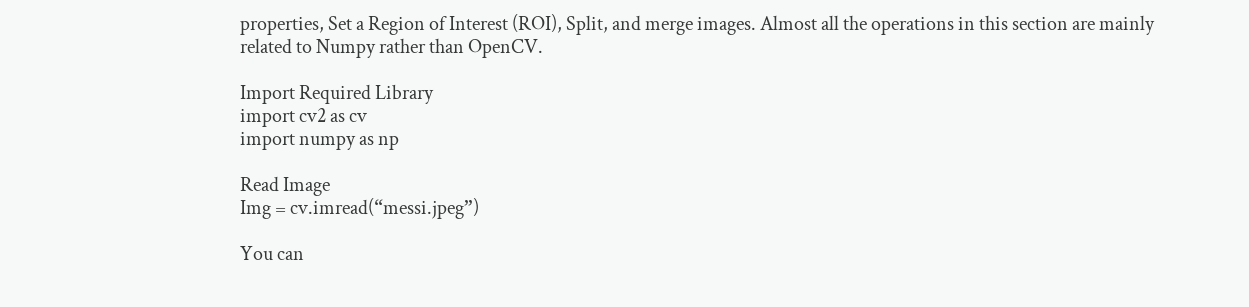properties, Set a Region of Interest (ROI), Split, and merge images. Almost all the operations in this section are mainly related to Numpy rather than OpenCV.

Import Required Library
import cv2 as cv
import numpy as np

Read Image
Img = cv.imread(“messi.jpeg”)

You can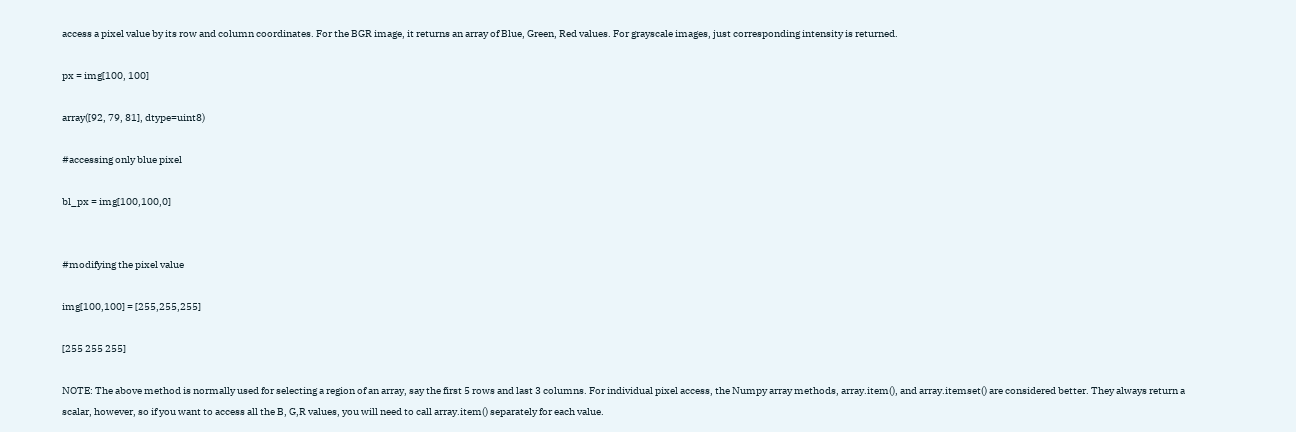access a pixel value by its row and column coordinates. For the BGR image, it returns an array of Blue, Green, Red values. For grayscale images, just corresponding intensity is returned.

px = img[100, 100]

array([92, 79, 81], dtype=uint8)

#accessing only blue pixel

bl_px = img[100,100,0]


#modifying the pixel value

img[100,100] = [255,255,255]

[255 255 255]

NOTE: The above method is normally used for selecting a region of an array, say the first 5 rows and last 3 columns. For individual pixel access, the Numpy array methods, array.item(), and array.itemset() are considered better. They always return a scalar, however, so if you want to access all the B, G,R values, you will need to call array.item() separately for each value.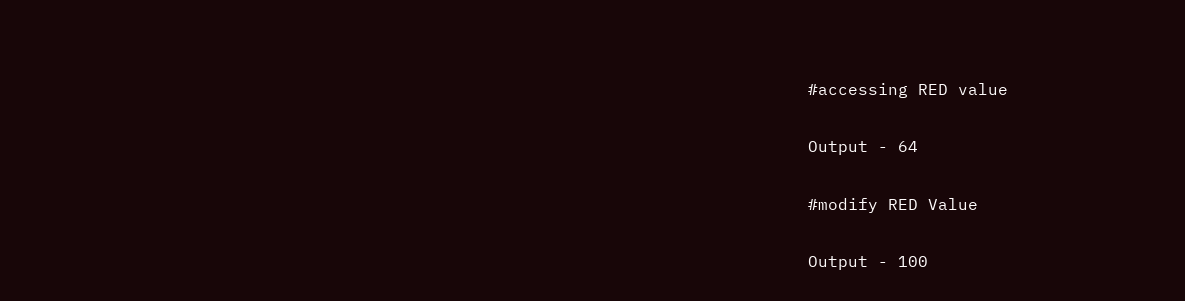#accessing RED value

Output - 64

#modify RED Value

Output - 100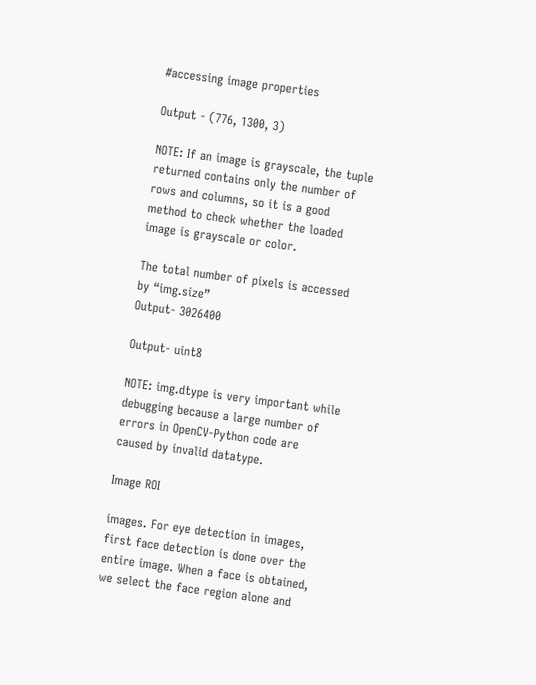#accessing image properties

Output - (776, 1300, 3)

NOTE: If an image is grayscale, the tuple returned contains only the number of rows and columns, so it is a good method to check whether the loaded image is grayscale or color.

The total number of pixels is accessed by “img.size”
Output- 3026400

Output- uint8

NOTE: img.dtype is very important while debugging because a large number of errors in OpenCV-Python code are caused by invalid datatype.

Image ROI

images. For eye detection in images, first face detection is done over the entire image. When a face is obtained, we select the face region alone and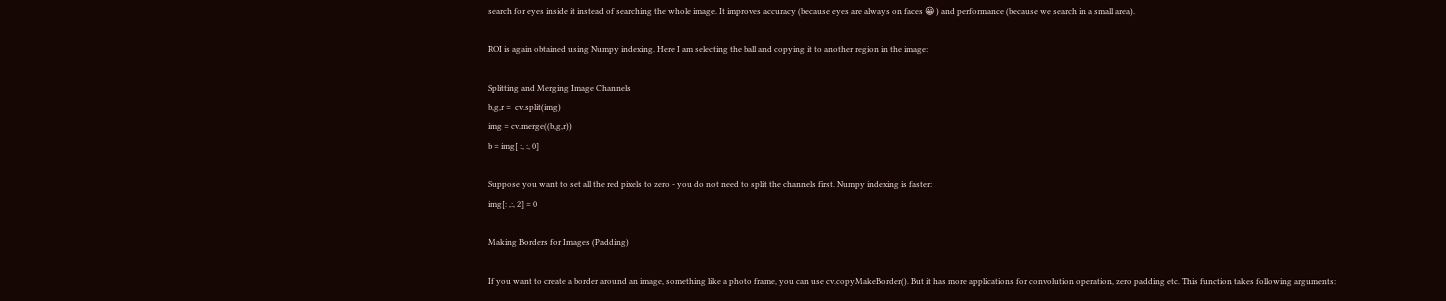search for eyes inside it instead of searching the whole image. It improves accuracy (because eyes are always on faces 😀 ) and performance (because we search in a small area).

ROI is again obtained using Numpy indexing. Here I am selecting the ball and copying it to another region in the image:

Splitting and Merging Image Channels
b,g,r =  cv.split(img)
img = cv.merge((b,g,r))
b = img[ :, :, 0]

Suppose you want to set all the red pixels to zero - you do not need to split the channels first. Numpy indexing is faster:
img[: ,:, 2] = 0

Making Borders for Images (Padding)

If you want to create a border around an image, something like a photo frame, you can use cv.copyMakeBorder(). But it has more applications for convolution operation, zero padding etc. This function takes following arguments: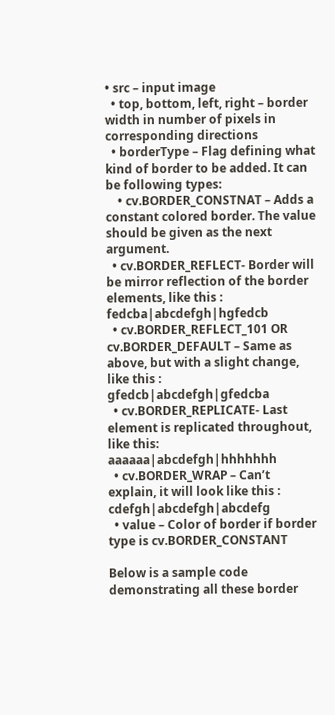• src – input image
  • top, bottom, left, right – border width in number of pixels in corresponding directions
  • borderType – Flag defining what kind of border to be added. It can be following types:
    • cv.BORDER_CONSTNAT – Adds a constant colored border. The value should be given as the next argument.
  • cv.BORDER_REFLECT- Border will be mirror reflection of the border elements, like this : fedcba|abcdefgh|hgfedcb
  • cv.BORDER_REFLECT_101 OR cv.BORDER_DEFAULT – Same as above, but with a slight change, like this : gfedcb|abcdefgh|gfedcba
  • cv.BORDER_REPLICATE- Last element is replicated throughout, like this: aaaaaa|abcdefgh|hhhhhhh
  • cv.BORDER_WRAP – Can’t explain, it will look like this : cdefgh|abcdefgh|abcdefg
  • value – Color of border if border type is cv.BORDER_CONSTANT

Below is a sample code demonstrating all these border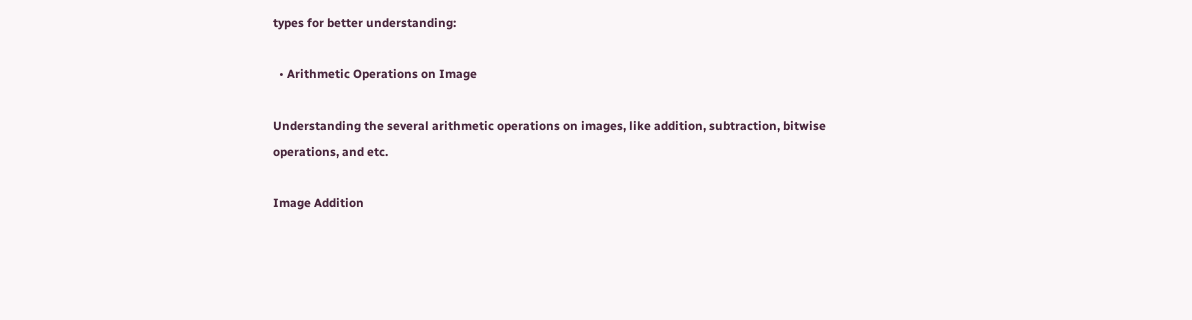types for better understanding:

  • Arithmetic Operations on Image

Understanding the several arithmetic operations on images, like addition, subtraction, bitwise operations, and etc.

Image Addition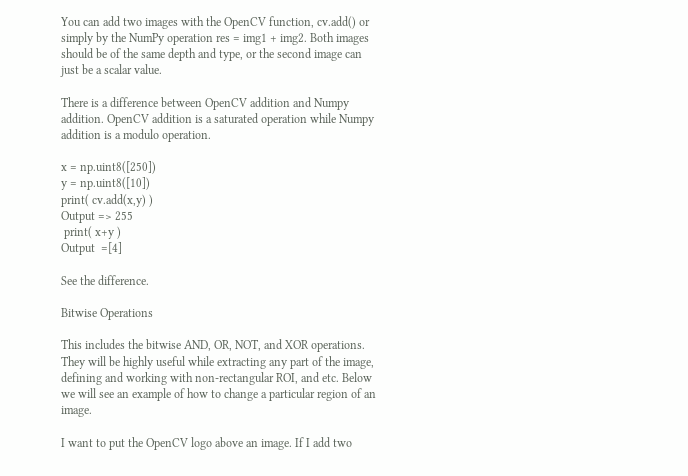You can add two images with the OpenCV function, cv.add() or simply by the NumPy operation res = img1 + img2. Both images should be of the same depth and type, or the second image can just be a scalar value.

There is a difference between OpenCV addition and Numpy addition. OpenCV addition is a saturated operation while Numpy addition is a modulo operation.

x = np.uint8([250])
y = np.uint8([10])
print( cv.add(x,y) )
Output => 255
 print( x+y )
Output  =[4]

See the difference.

Bitwise Operations

This includes the bitwise AND, OR, NOT, and XOR operations. They will be highly useful while extracting any part of the image, defining and working with non-rectangular ROI, and etc. Below we will see an example of how to change a particular region of an image.

I want to put the OpenCV logo above an image. If I add two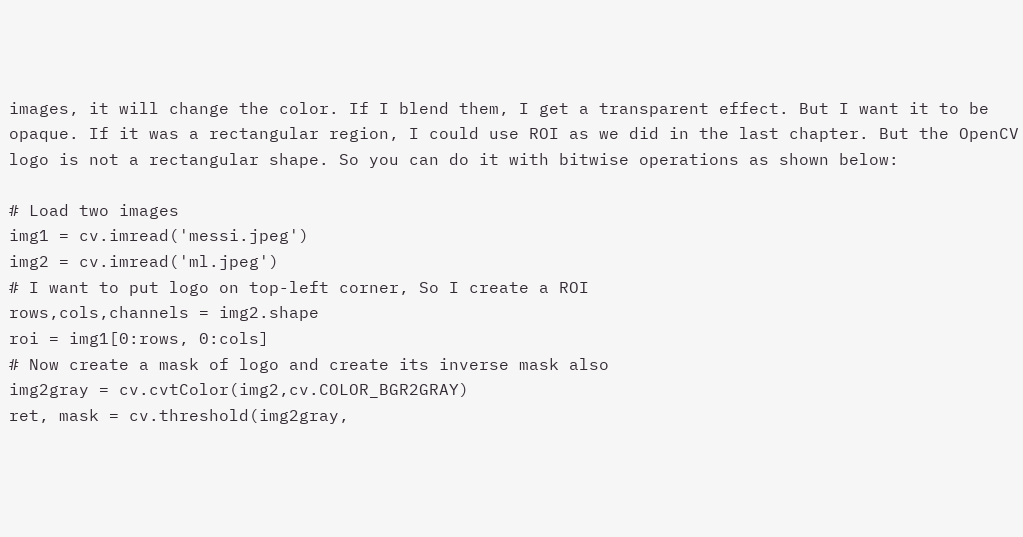images, it will change the color. If I blend them, I get a transparent effect. But I want it to be opaque. If it was a rectangular region, I could use ROI as we did in the last chapter. But the OpenCV logo is not a rectangular shape. So you can do it with bitwise operations as shown below:

# Load two images
img1 = cv.imread('messi.jpeg')
img2 = cv.imread('ml.jpeg')
# I want to put logo on top-left corner, So I create a ROI
rows,cols,channels = img2.shape
roi = img1[0:rows, 0:cols]
# Now create a mask of logo and create its inverse mask also
img2gray = cv.cvtColor(img2,cv.COLOR_BGR2GRAY)
ret, mask = cv.threshold(img2gray,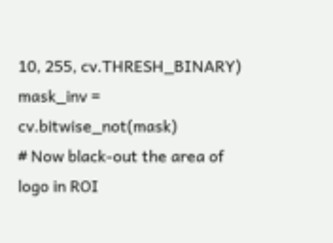10, 255, cv.THRESH_BINARY)
mask_inv = cv.bitwise_not(mask)
# Now black-out the area of logo in ROI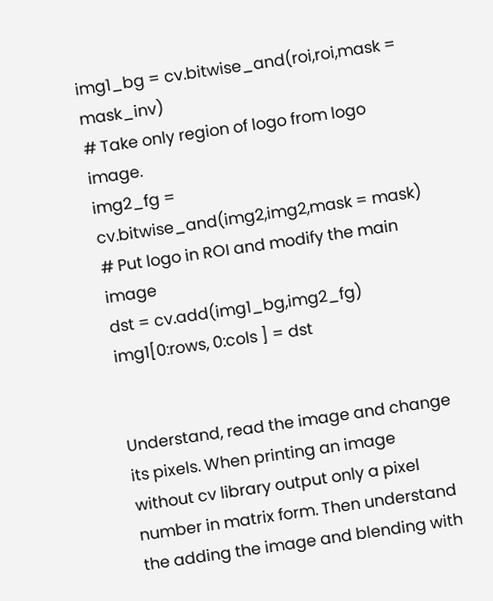img1_bg = cv.bitwise_and(roi,roi,mask = mask_inv)
# Take only region of logo from logo image.
img2_fg = cv.bitwise_and(img2,img2,mask = mask)
# Put logo in ROI and modify the main image
dst = cv.add(img1_bg,img2_fg)
img1[0:rows, 0:cols ] = dst


Understand, read the image and change its pixels. When printing an image without cv library output only a pixel number in matrix form. Then understand the adding the image and blending with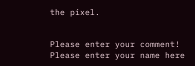the pixel.


Please enter your comment!
Please enter your name here